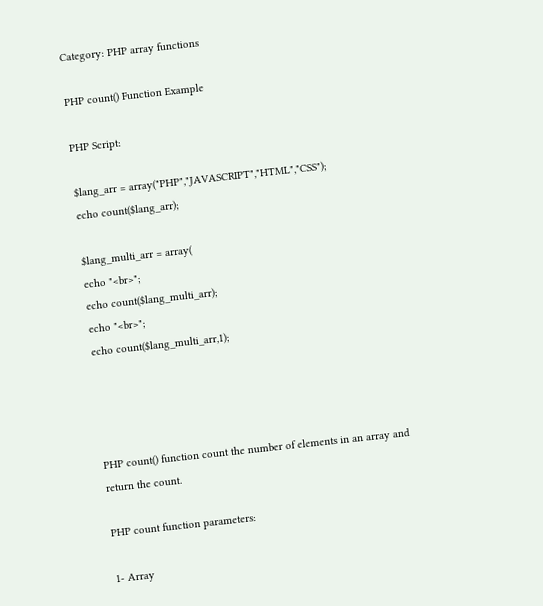Category: PHP array functions

PHP count() Function Example

PHP Script:

$lang_arr = array("PHP","JAVASCRIPT","HTML","CSS");
echo count($lang_arr);

$lang_multi_arr = array(
echo "<br>";
echo count($lang_multi_arr);
echo "<br>";
echo count($lang_multi_arr,1);




PHP count() function count the number of elements in an array and return the count.

PHP count function parameters:

1- Array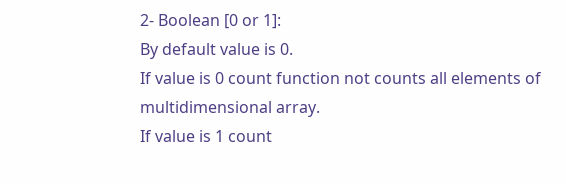2- Boolean [0 or 1]:
By default value is 0.
If value is 0 count function not counts all elements of multidimensional array.
If value is 1 count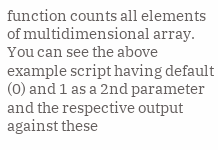function counts all elements of multidimensional array.
You can see the above example script having default (0) and 1 as a 2nd parameter and the respective output against these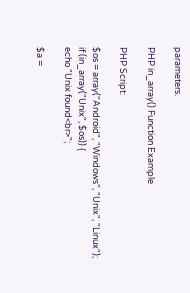parameters.

PHP in_array() Function Example

PHP Script:

$os = array("Android", "Windows", "Unix", "Linux");
if (in_array("Unix", $os)) {
echo "Unix found<br>";

$a =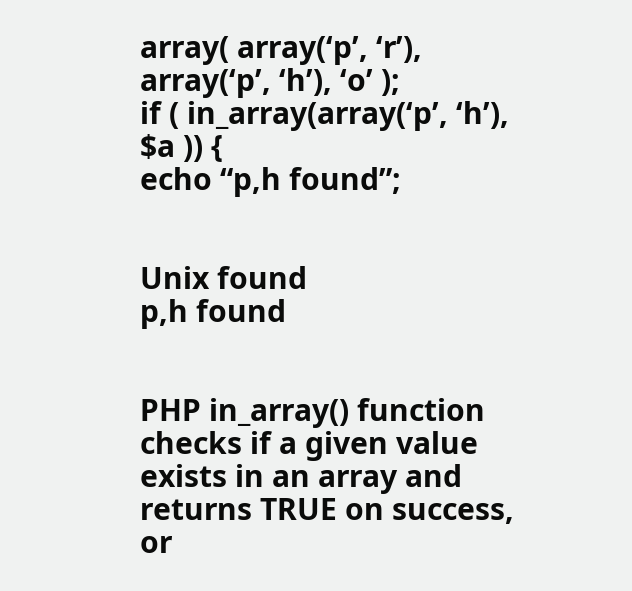array( array(‘p’, ‘r’), array(‘p’, ‘h’), ‘o’ );
if ( in_array(array(‘p’, ‘h’), $a )) {
echo “p,h found”;


Unix found
p,h found


PHP in_array() function checks if a given value exists in an array and
returns TRUE on success, or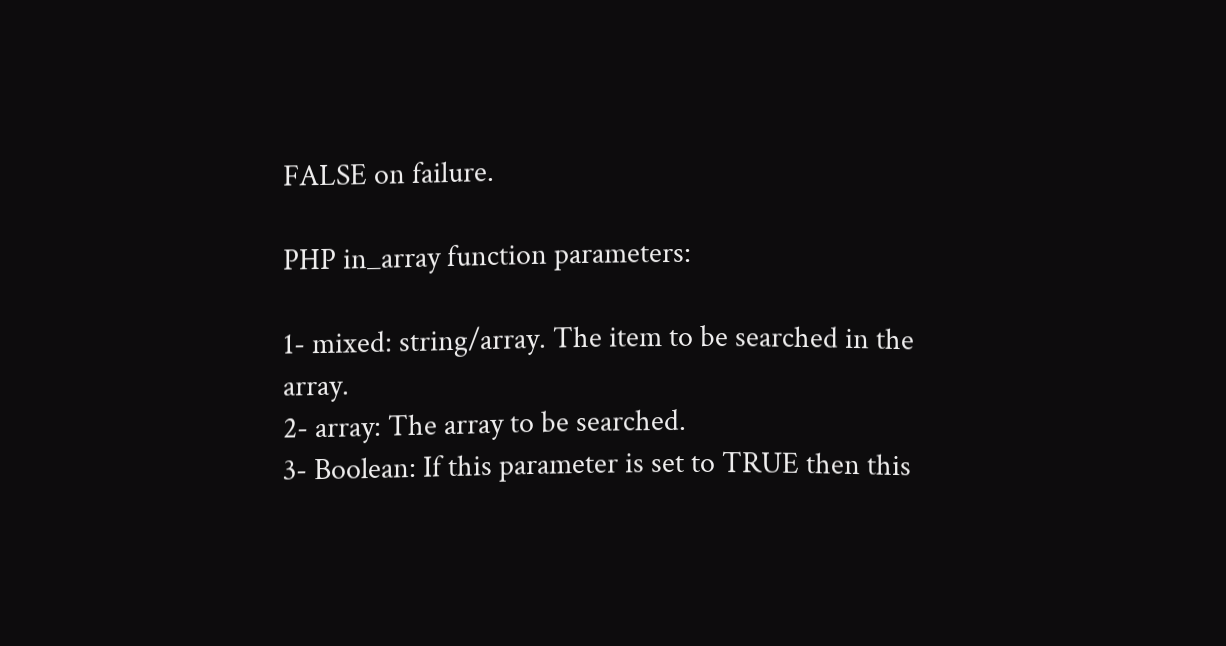FALSE on failure.

PHP in_array function parameters:

1- mixed: string/array. The item to be searched in the array.
2- array: The array to be searched.
3- Boolean: If this parameter is set to TRUE then this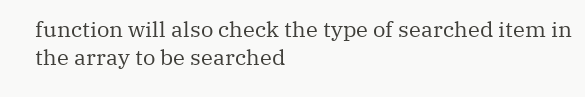function will also check the type of searched item in the array to be searched